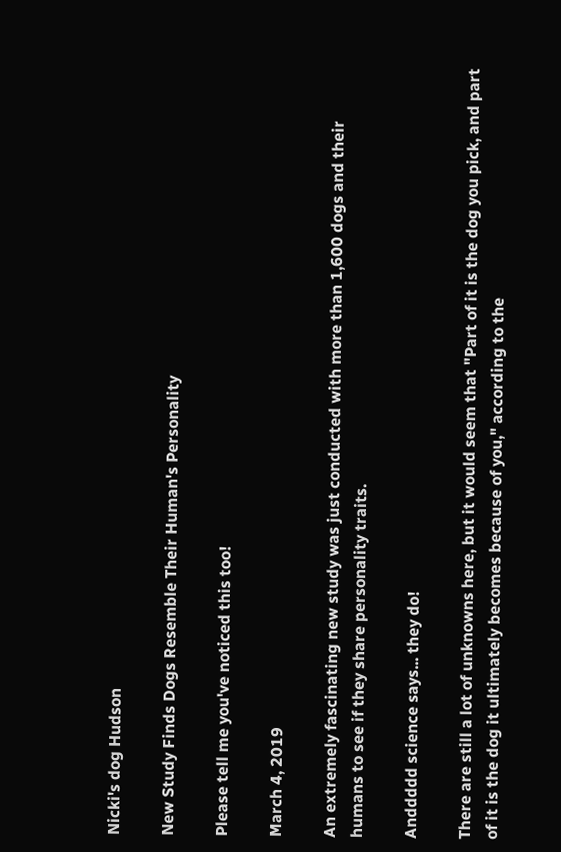Nicki's dog Hudson

New Study Finds Dogs Resemble Their Human's Personality

Please tell me you've noticed this too!

March 4, 2019

An extremely fascinating new study was just conducted with more than 1,600 dogs and their humans to see if they share personality traits.

Anddddd science says... they do!

There are still a lot of unknowns here, but it would seem that "Part of it is the dog you pick, and part of it is the dog it ultimately becomes because of you," according to the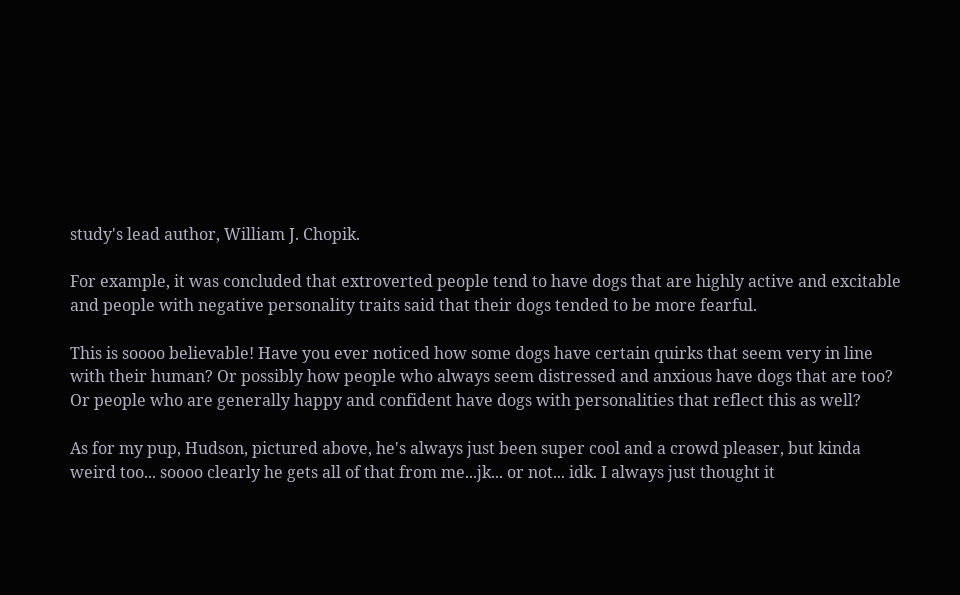study's lead author, William J. Chopik.

For example, it was concluded that extroverted people tend to have dogs that are highly active and excitable and people with negative personality traits said that their dogs tended to be more fearful.

This is soooo believable! Have you ever noticed how some dogs have certain quirks that seem very in line with their human? Or possibly how people who always seem distressed and anxious have dogs that are too? Or people who are generally happy and confident have dogs with personalities that reflect this as well?

As for my pup, Hudson, pictured above, he's always just been super cool and a crowd pleaser, but kinda weird too... soooo clearly he gets all of that from me...jk... or not... idk. I always just thought it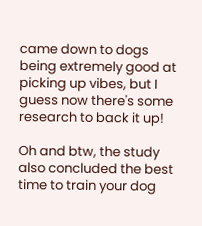came down to dogs being extremely good at picking up vibes, but I guess now there's some research to back it up!

Oh and btw, the study also concluded the best time to train your dog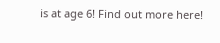is at age 6! Find out more here!